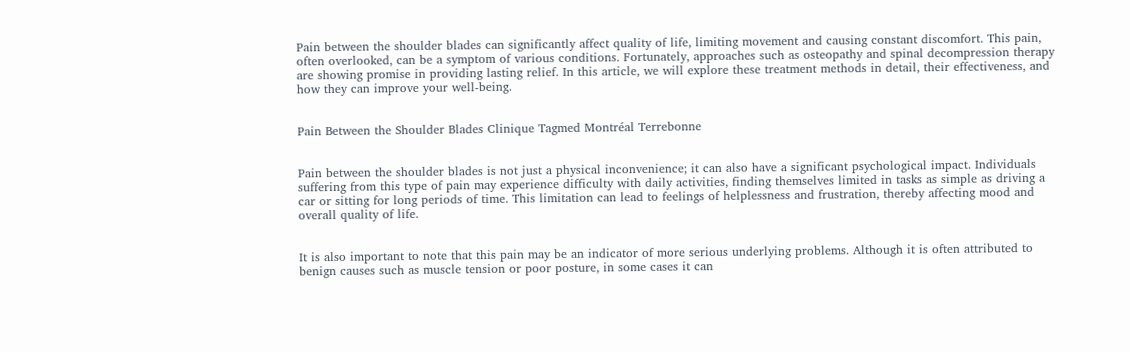Pain between the shoulder blades can significantly affect quality of life, limiting movement and causing constant discomfort. This pain, often overlooked, can be a symptom of various conditions. Fortunately, approaches such as osteopathy and spinal decompression therapy are showing promise in providing lasting relief. In this article, we will explore these treatment methods in detail, their effectiveness, and how they can improve your well-being.


Pain Between the Shoulder Blades Clinique Tagmed Montréal Terrebonne


Pain between the shoulder blades is not just a physical inconvenience; it can also have a significant psychological impact. Individuals suffering from this type of pain may experience difficulty with daily activities, finding themselves limited in tasks as simple as driving a car or sitting for long periods of time. This limitation can lead to feelings of helplessness and frustration, thereby affecting mood and overall quality of life.


It is also important to note that this pain may be an indicator of more serious underlying problems. Although it is often attributed to benign causes such as muscle tension or poor posture, in some cases it can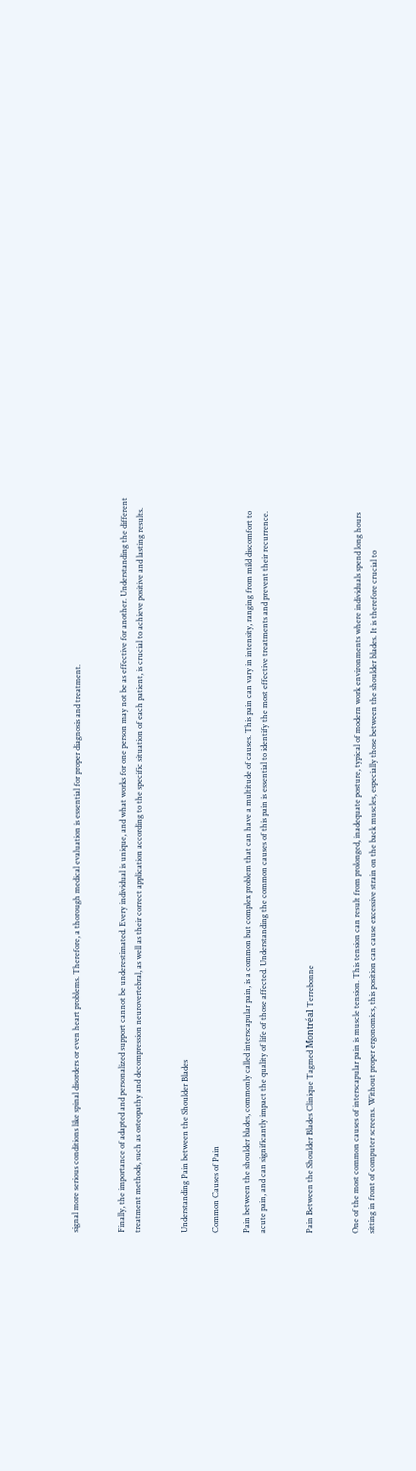signal more serious conditions like spinal disorders or even heart problems. Therefore, a thorough medical evaluation is essential for proper diagnosis and treatment.


Finally, the importance of adapted and personalized support cannot be underestimated. Every individual is unique, and what works for one person may not be as effective for another. Understanding the different treatment methods, such as osteopathy and decompression neurovertebral, as well as their correct application according to the specific situation of each patient, is crucial to achieve positive and lasting results.


Understanding Pain between the Shoulder Blades

Common Causes of Pain

Pain between the shoulder blades, commonly called interscapular pain, is a common but complex problem that can have a multitude of causes. This pain can vary in intensity, ranging from mild discomfort to acute pain, and can significantly impact the quality of life of those affected. Understanding the common causes of this pain is essential to identify the most effective treatments and prevent their recurrence.


Pain Between the Shoulder Blades Clinique Tagmed Montréal Terrebonne


One of the most common causes of interscapular pain is muscle tension. This tension can result from prolonged, inadequate posture, typical of modern work environments where individuals spend long hours sitting in front of computer screens. Without proper ergonomics, this position can cause excessive strain on the back muscles, especially those between the shoulder blades. It is therefore crucial to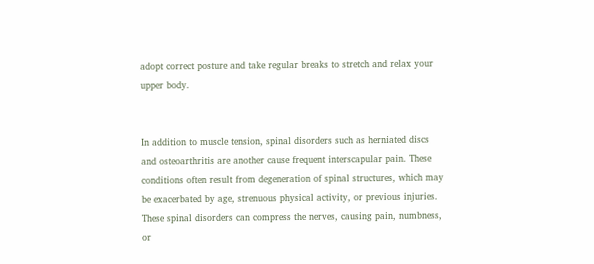adopt correct posture and take regular breaks to stretch and relax your upper body.


In addition to muscle tension, spinal disorders such as herniated discs and osteoarthritis are another cause frequent interscapular pain. These conditions often result from degeneration of spinal structures, which may be exacerbated by age, strenuous physical activity, or previous injuries. These spinal disorders can compress the nerves, causing pain, numbness, or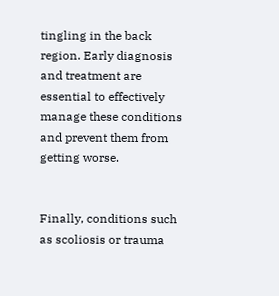tingling in the back region. Early diagnosis and treatment are essential to effectively manage these conditions and prevent them from getting worse.


Finally, conditions such as scoliosis or trauma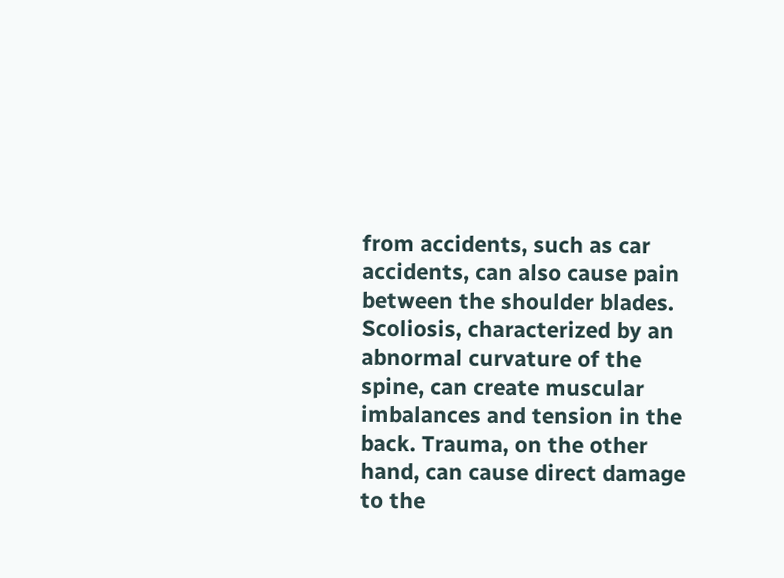from accidents, such as car accidents, can also cause pain between the shoulder blades. Scoliosis, characterized by an abnormal curvature of the spine, can create muscular imbalances and tension in the back. Trauma, on the other hand, can cause direct damage to the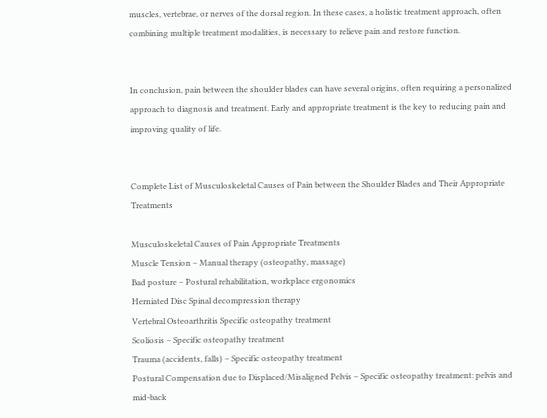muscles, vertebrae, or nerves of the dorsal region. In these cases, a holistic treatment approach, often combining multiple treatment modalities, is necessary to relieve pain and restore function.


In conclusion, pain between the shoulder blades can have several origins, often requiring a personalized approach to diagnosis and treatment. Early and appropriate treatment is the key to reducing pain and improving quality of life.


Complete List of Musculoskeletal Causes of Pain between the Shoulder Blades and Their Appropriate Treatments

Musculoskeletal Causes of Pain Appropriate Treatments
Muscle Tension – Manual therapy (osteopathy, massage)
Bad posture – Postural rehabilitation, workplace ergonomics
Herniated Disc Spinal decompression therapy
Vertebral Osteoarthritis Specific osteopathy treatment
Scoliosis – Specific osteopathy treatment
Trauma (accidents, falls) – Specific osteopathy treatment
Postural Compensation due to Displaced/Misaligned Pelvis – Specific osteopathy treatment: pelvis and mid-back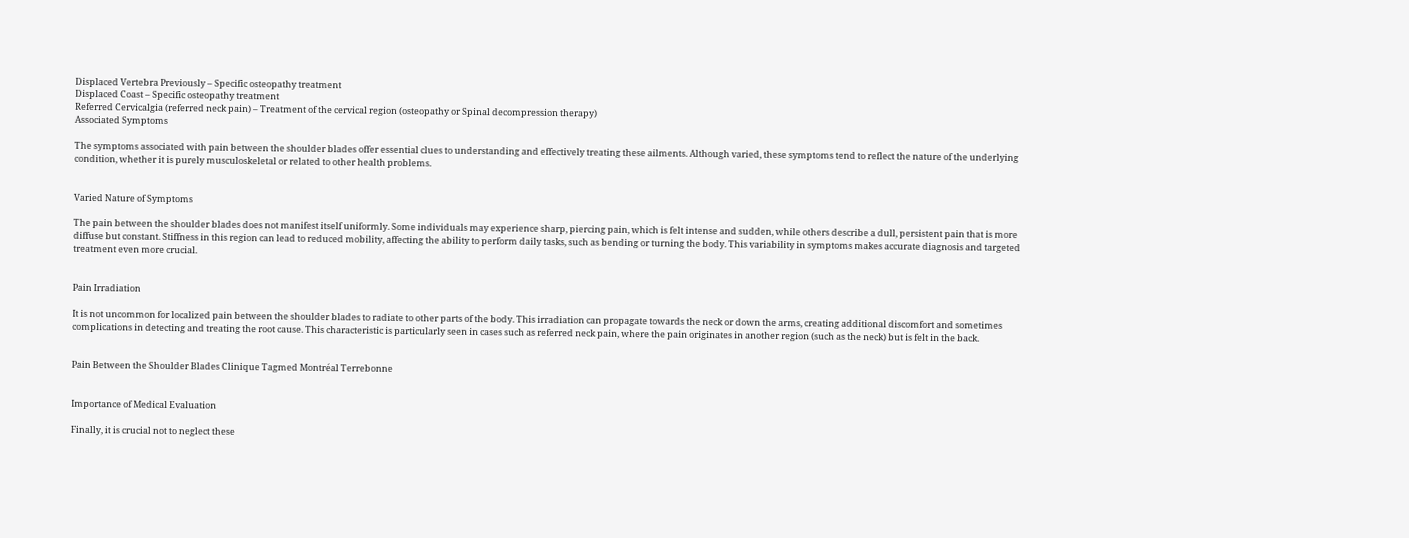Displaced Vertebra Previously – Specific osteopathy treatment
Displaced Coast – Specific osteopathy treatment
Referred Cervicalgia (referred neck pain) – Treatment of the cervical region (osteopathy or Spinal decompression therapy)
Associated Symptoms

The symptoms associated with pain between the shoulder blades offer essential clues to understanding and effectively treating these ailments. Although varied, these symptoms tend to reflect the nature of the underlying condition, whether it is purely musculoskeletal or related to other health problems.


Varied Nature of Symptoms

The pain between the shoulder blades does not manifest itself uniformly. Some individuals may experience sharp, piercing pain, which is felt intense and sudden, while others describe a dull, persistent pain that is more diffuse but constant. Stiffness in this region can lead to reduced mobility, affecting the ability to perform daily tasks, such as bending or turning the body. This variability in symptoms makes accurate diagnosis and targeted treatment even more crucial.


Pain Irradiation

It is not uncommon for localized pain between the shoulder blades to radiate to other parts of the body. This irradiation can propagate towards the neck or down the arms, creating additional discomfort and sometimes complications in detecting and treating the root cause. This characteristic is particularly seen in cases such as referred neck pain, where the pain originates in another region (such as the neck) but is felt in the back.


Pain Between the Shoulder Blades Clinique Tagmed Montréal Terrebonne


Importance of Medical Evaluation

Finally, it is crucial not to neglect these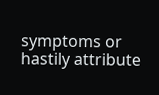symptoms or hastily attribute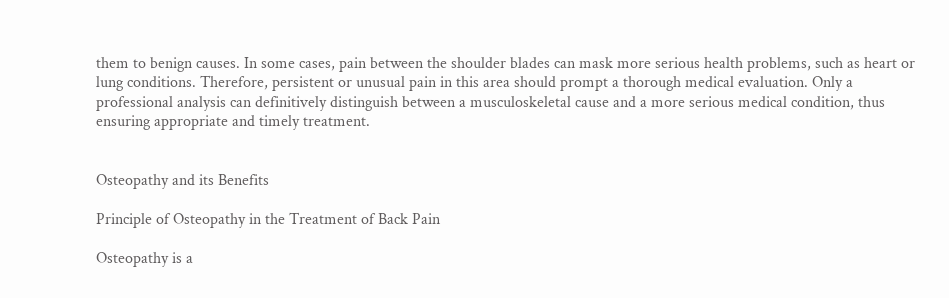them to benign causes. In some cases, pain between the shoulder blades can mask more serious health problems, such as heart or lung conditions. Therefore, persistent or unusual pain in this area should prompt a thorough medical evaluation. Only a professional analysis can definitively distinguish between a musculoskeletal cause and a more serious medical condition, thus ensuring appropriate and timely treatment.


Osteopathy and its Benefits

Principle of Osteopathy in the Treatment of Back Pain

Osteopathy is a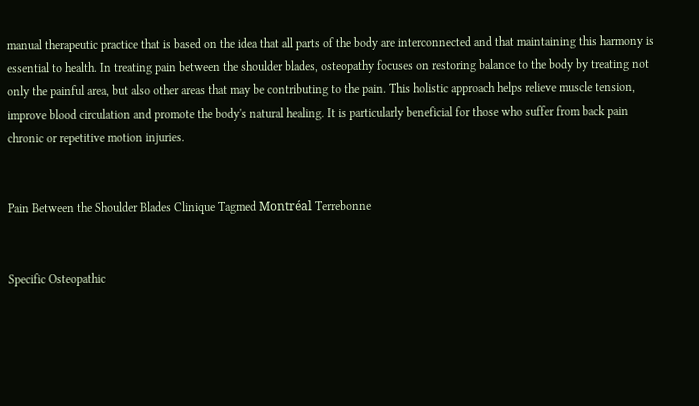manual therapeutic practice that is based on the idea that all parts of the body are interconnected and that maintaining this harmony is essential to health. In treating pain between the shoulder blades, osteopathy focuses on restoring balance to the body by treating not only the painful area, but also other areas that may be contributing to the pain. This holistic approach helps relieve muscle tension, improve blood circulation and promote the body's natural healing. It is particularly beneficial for those who suffer from back pain chronic or repetitive motion injuries.


Pain Between the Shoulder Blades Clinique Tagmed Montréal Terrebonne


Specific Osteopathic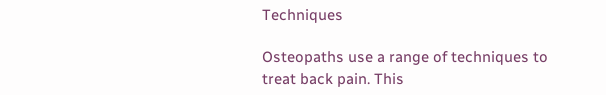Techniques

Osteopaths use a range of techniques to treat back pain. This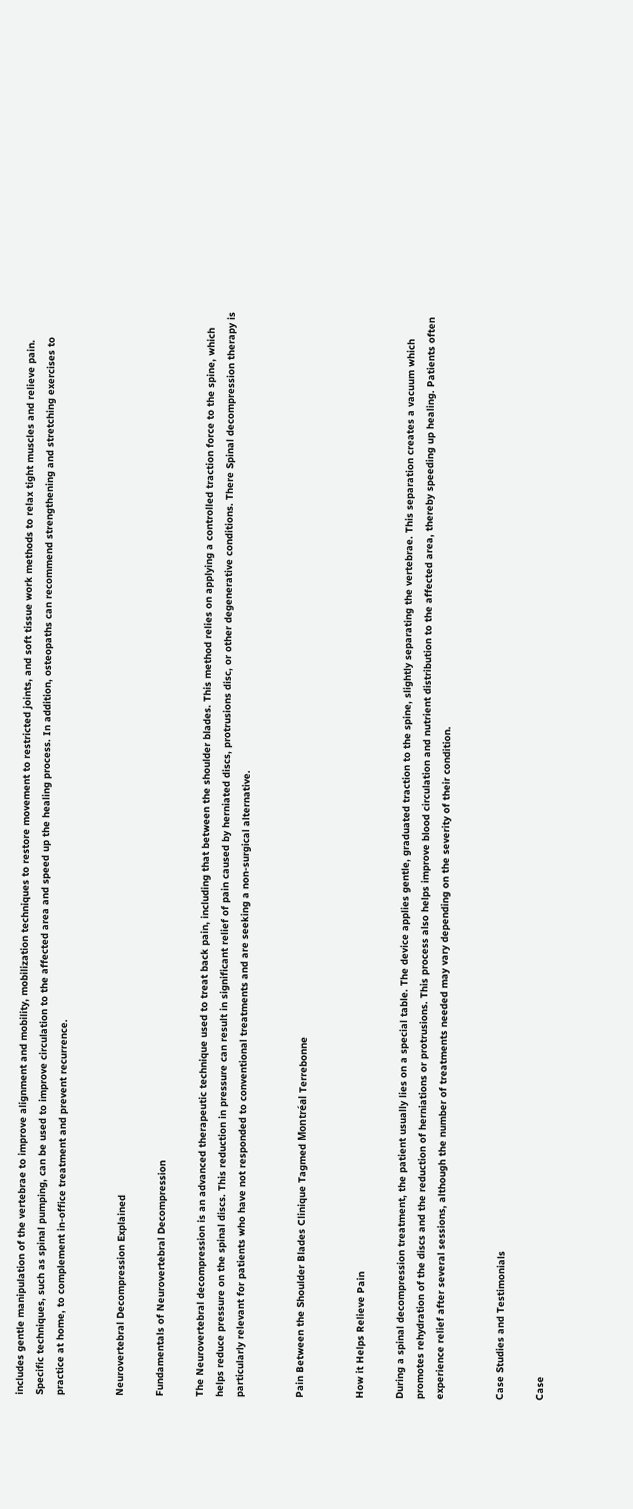includes gentle manipulation of the vertebrae to improve alignment and mobility, mobilization techniques to restore movement to restricted joints, and soft tissue work methods to relax tight muscles and relieve pain. Specific techniques, such as spinal pumping, can be used to improve circulation to the affected area and speed up the healing process. In addition, osteopaths can recommend strengthening and stretching exercises to practice at home, to complement in-office treatment and prevent recurrence.


Neurovertebral Decompression Explained

Fundamentals of Neurovertebral Decompression

The Neurovertebral decompression is an advanced therapeutic technique used to treat back pain, including that between the shoulder blades. This method relies on applying a controlled traction force to the spine, which helps reduce pressure on the spinal discs. This reduction in pressure can result in significant relief of pain caused by herniated discs, protrusions disc, or other degenerative conditions. There Spinal decompression therapy is particularly relevant for patients who have not responded to conventional treatments and are seeking a non-surgical alternative.


Pain Between the Shoulder Blades Clinique Tagmed Montréal Terrebonne


How it Helps Relieve Pain

During a spinal decompression treatment, the patient usually lies on a special table. The device applies gentle, graduated traction to the spine, slightly separating the vertebrae. This separation creates a vacuum which promotes rehydration of the discs and the reduction of herniations or protrusions. This process also helps improve blood circulation and nutrient distribution to the affected area, thereby speeding up healing. Patients often experience relief after several sessions, although the number of treatments needed may vary depending on the severity of their condition.


Case Studies and Testimonials

Case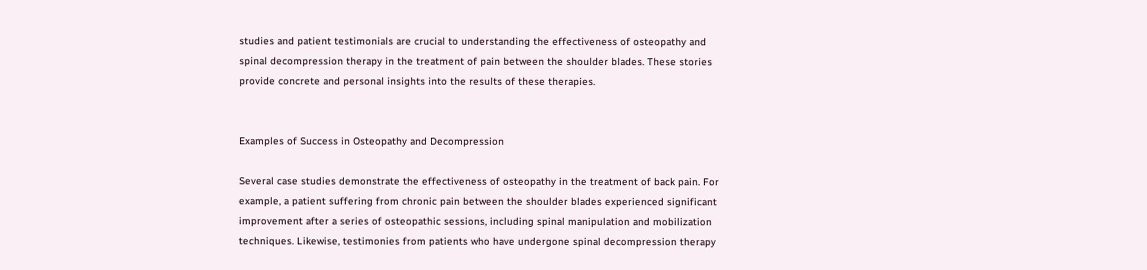studies and patient testimonials are crucial to understanding the effectiveness of osteopathy and spinal decompression therapy in the treatment of pain between the shoulder blades. These stories provide concrete and personal insights into the results of these therapies.


Examples of Success in Osteopathy and Decompression

Several case studies demonstrate the effectiveness of osteopathy in the treatment of back pain. For example, a patient suffering from chronic pain between the shoulder blades experienced significant improvement after a series of osteopathic sessions, including spinal manipulation and mobilization techniques. Likewise, testimonies from patients who have undergone spinal decompression therapy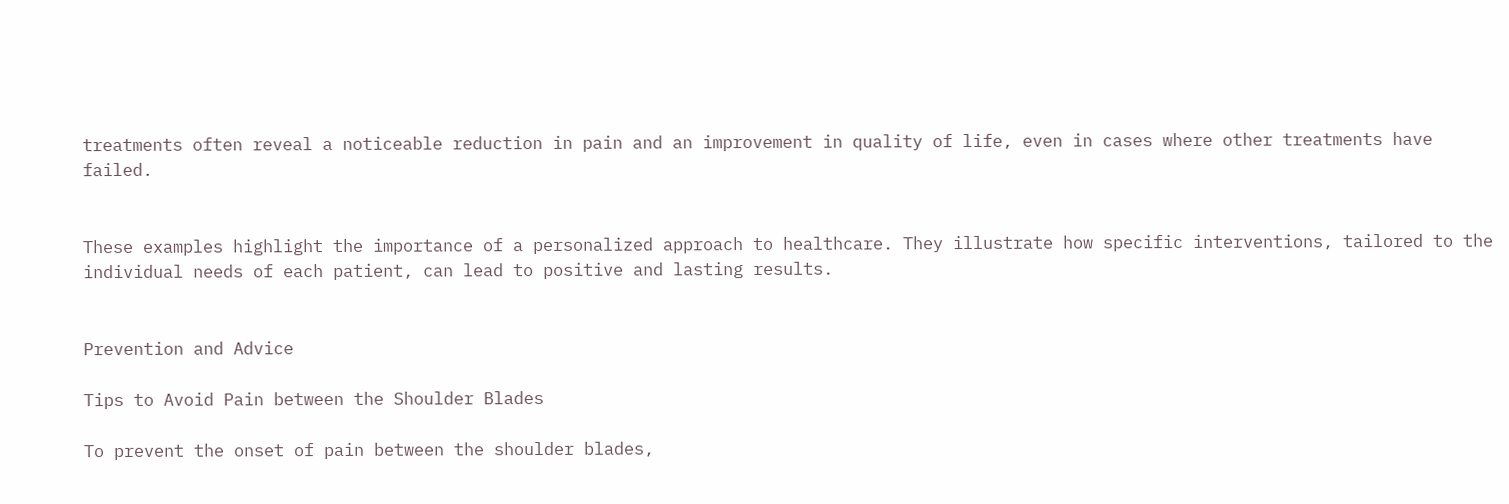treatments often reveal a noticeable reduction in pain and an improvement in quality of life, even in cases where other treatments have failed.


These examples highlight the importance of a personalized approach to healthcare. They illustrate how specific interventions, tailored to the individual needs of each patient, can lead to positive and lasting results.


Prevention and Advice

Tips to Avoid Pain between the Shoulder Blades

To prevent the onset of pain between the shoulder blades,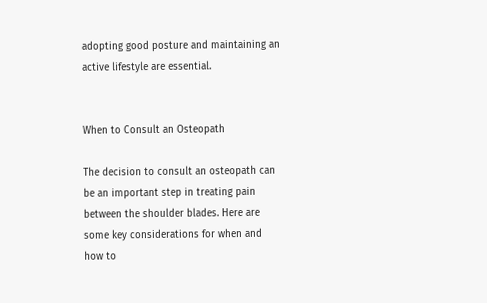adopting good posture and maintaining an active lifestyle are essential.


When to Consult an Osteopath

The decision to consult an osteopath can be an important step in treating pain between the shoulder blades. Here are some key considerations for when and how to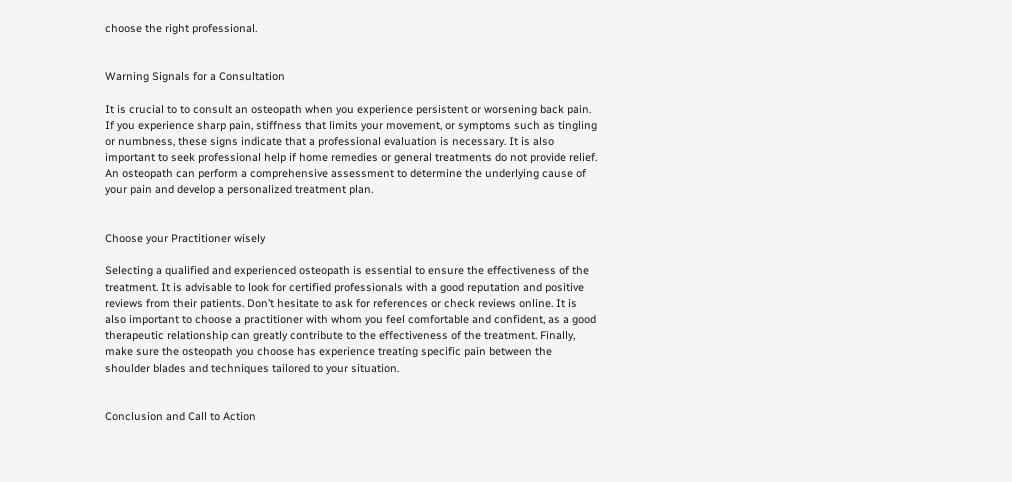choose the right professional.


Warning Signals for a Consultation

It is crucial to to consult an osteopath when you experience persistent or worsening back pain. If you experience sharp pain, stiffness that limits your movement, or symptoms such as tingling or numbness, these signs indicate that a professional evaluation is necessary. It is also important to seek professional help if home remedies or general treatments do not provide relief. An osteopath can perform a comprehensive assessment to determine the underlying cause of your pain and develop a personalized treatment plan.


Choose your Practitioner wisely

Selecting a qualified and experienced osteopath is essential to ensure the effectiveness of the treatment. It is advisable to look for certified professionals with a good reputation and positive reviews from their patients. Don’t hesitate to ask for references or check reviews online. It is also important to choose a practitioner with whom you feel comfortable and confident, as a good therapeutic relationship can greatly contribute to the effectiveness of the treatment. Finally, make sure the osteopath you choose has experience treating specific pain between the shoulder blades and techniques tailored to your situation.


Conclusion and Call to Action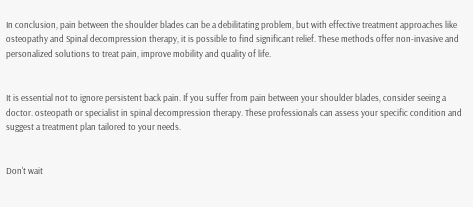In conclusion, pain between the shoulder blades can be a debilitating problem, but with effective treatment approaches like osteopathy and Spinal decompression therapy, it is possible to find significant relief. These methods offer non-invasive and personalized solutions to treat pain, improve mobility and quality of life.


It is essential not to ignore persistent back pain. If you suffer from pain between your shoulder blades, consider seeing a doctor. osteopath or specialist in spinal decompression therapy. These professionals can assess your specific condition and suggest a treatment plan tailored to your needs.


Don't wait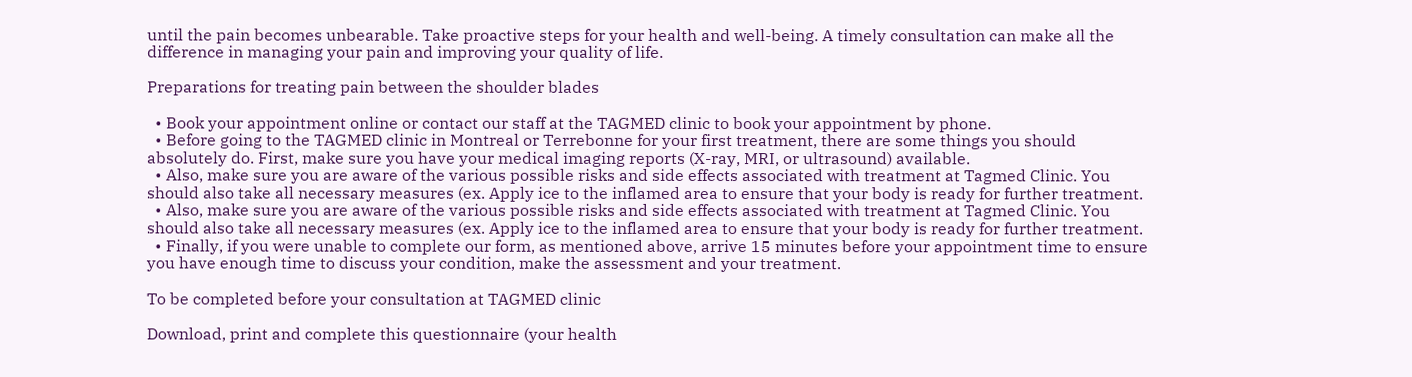until the pain becomes unbearable. Take proactive steps for your health and well-being. A timely consultation can make all the difference in managing your pain and improving your quality of life.

Preparations for treating pain between the shoulder blades

  • Book your appointment online or contact our staff at the TAGMED clinic to book your appointment by phone.
  • Before going to the TAGMED clinic in Montreal or Terrebonne for your first treatment, there are some things you should absolutely do. First, make sure you have your medical imaging reports (X-ray, MRI, or ultrasound) available.
  • Also, make sure you are aware of the various possible risks and side effects associated with treatment at Tagmed Clinic. You should also take all necessary measures (ex. Apply ice to the inflamed area to ensure that your body is ready for further treatment.
  • Also, make sure you are aware of the various possible risks and side effects associated with treatment at Tagmed Clinic. You should also take all necessary measures (ex. Apply ice to the inflamed area to ensure that your body is ready for further treatment.
  • Finally, if you were unable to complete our form, as mentioned above, arrive 15 minutes before your appointment time to ensure you have enough time to discuss your condition, make the assessment and your treatment.

To be completed before your consultation at TAGMED clinic

Download, print and complete this questionnaire (your health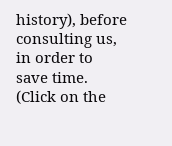history), before consulting us, in order to save time. (Click on the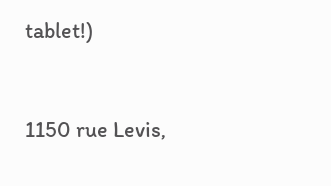tablet!)


1150 rue Levis,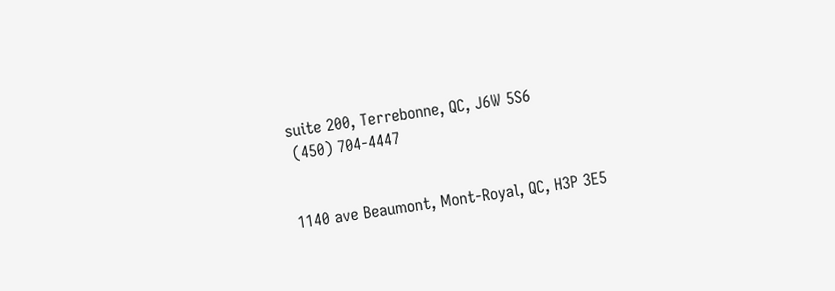suite 200, Terrebonne, QC, J6W 5S6
 (450) 704-4447


1140 ave Beaumont, Mont-Royal, QC, H3P 3E5